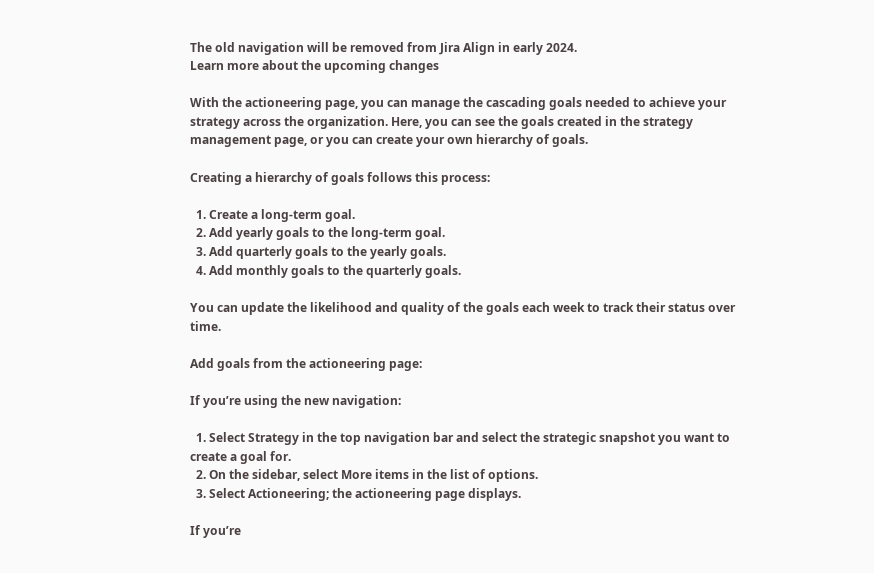The old navigation will be removed from Jira Align in early 2024.
Learn more about the upcoming changes

With the actioneering page, you can manage the cascading goals needed to achieve your strategy across the organization. Here, you can see the goals created in the strategy management page, or you can create your own hierarchy of goals.

Creating a hierarchy of goals follows this process:

  1. Create a long-term goal.
  2. Add yearly goals to the long-term goal.
  3. Add quarterly goals to the yearly goals.
  4. Add monthly goals to the quarterly goals.

You can update the likelihood and quality of the goals each week to track their status over time.

Add goals from the actioneering page:

If you’re using the new navigation:

  1. Select Strategy in the top navigation bar and select the strategic snapshot you want to create a goal for.
  2. On the sidebar, select More items in the list of options.
  3. Select Actioneering; the actioneering page displays.

If you’re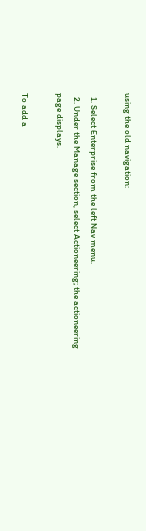using the old navigation:

  1. Select Enterprise from the left Nav menu.
  2. Under the Manage section, select Actioneering; the actioneering page displays.

To add a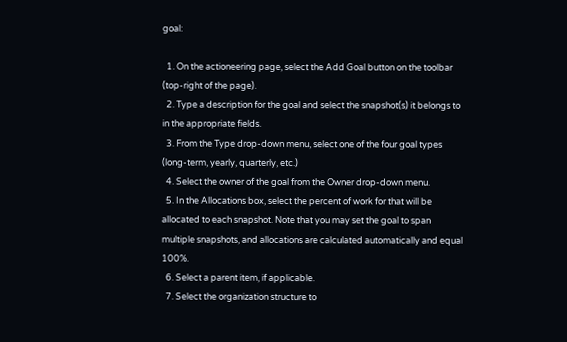goal:

  1. On the actioneering page, select the Add Goal button on the toolbar (top-right of the page).
  2. Type a description for the goal and select the snapshot(s) it belongs to in the appropriate fields.
  3. From the Type drop-down menu, select one of the four goal types (long-term, yearly, quarterly, etc.)
  4. Select the owner of the goal from the Owner drop-down menu.
  5. In the Allocations box, select the percent of work for that will be allocated to each snapshot. Note that you may set the goal to span multiple snapshots, and allocations are calculated automatically and equal 100%.
  6. Select a parent item, if applicable.
  7. Select the organization structure to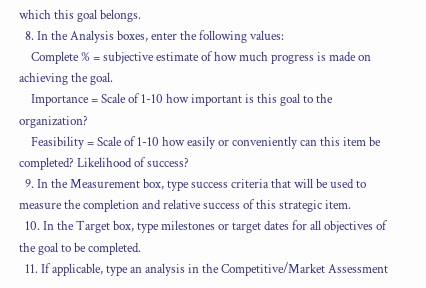which this goal belongs.
  8. In the Analysis boxes, enter the following values:
    Complete % = subjective estimate of how much progress is made on achieving the goal.
    Importance = Scale of 1-10 how important is this goal to the organization?
    Feasibility = Scale of 1-10 how easily or conveniently can this item be completed? Likelihood of success?
  9. In the Measurement box, type success criteria that will be used to measure the completion and relative success of this strategic item.
  10. In the Target box, type milestones or target dates for all objectives of the goal to be completed.
  11. If applicable, type an analysis in the Competitive/Market Assessment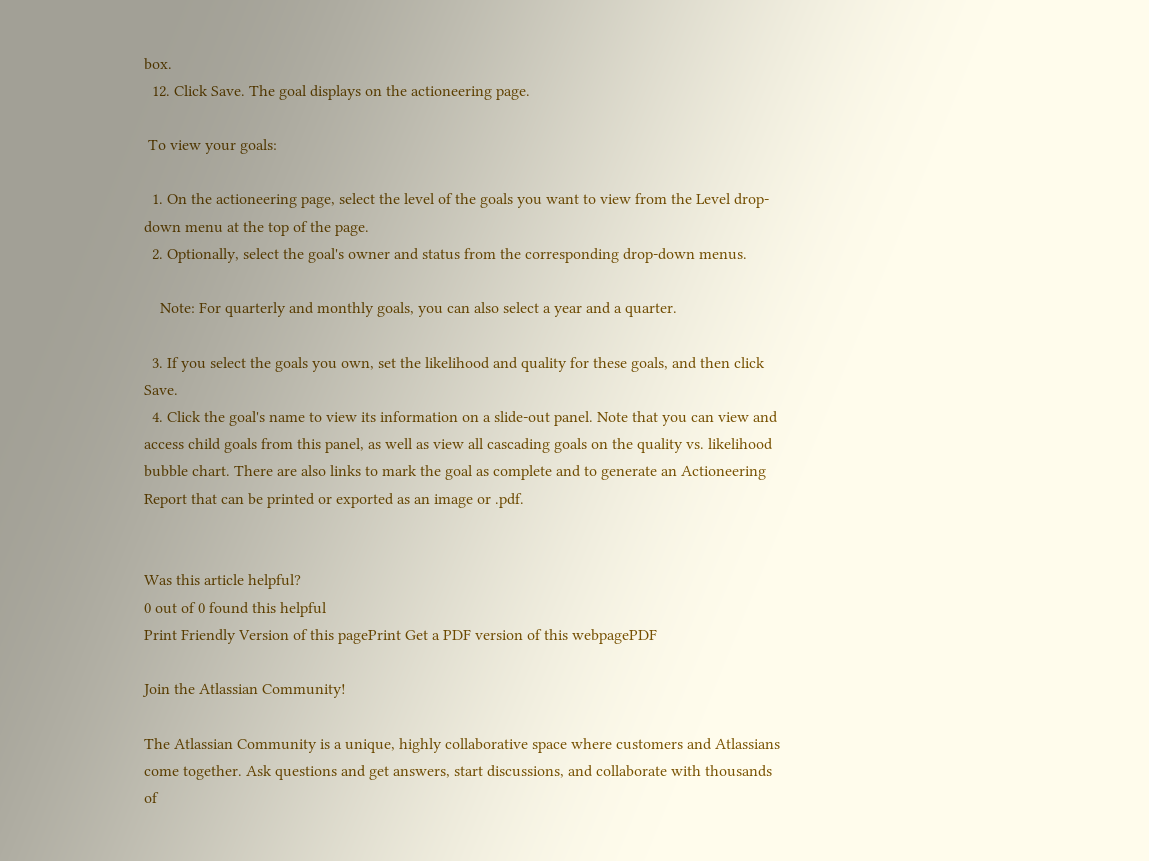box.
  12. Click Save. The goal displays on the actioneering page.

 To view your goals:

  1. On the actioneering page, select the level of the goals you want to view from the Level drop-down menu at the top of the page.
  2. Optionally, select the goal's owner and status from the corresponding drop-down menus.

    Note: For quarterly and monthly goals, you can also select a year and a quarter.

  3. If you select the goals you own, set the likelihood and quality for these goals, and then click Save.
  4. Click the goal's name to view its information on a slide-out panel. Note that you can view and access child goals from this panel, as well as view all cascading goals on the quality vs. likelihood bubble chart. There are also links to mark the goal as complete and to generate an Actioneering Report that can be printed or exported as an image or .pdf.


Was this article helpful?
0 out of 0 found this helpful
Print Friendly Version of this pagePrint Get a PDF version of this webpagePDF

Join the Atlassian Community!

The Atlassian Community is a unique, highly collaborative space where customers and Atlassians come together. Ask questions and get answers, start discussions, and collaborate with thousands of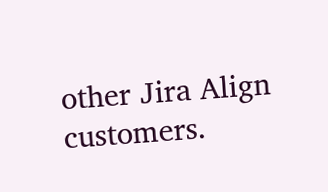other Jira Align customers.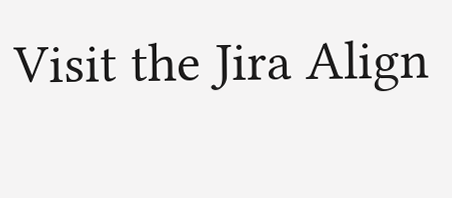Visit the Jira Align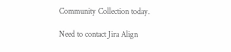Community Collection today.

Need to contact Jira Align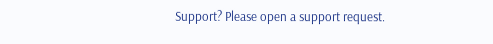Support? Please open a support request.